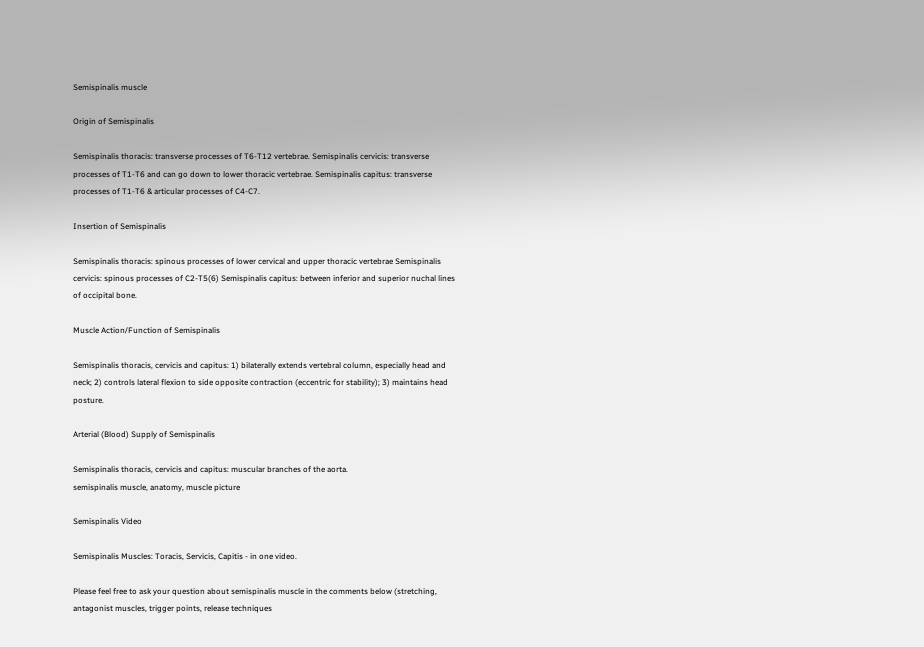Semispinalis muscle

Origin of Semispinalis

Semispinalis thoracis: transverse processes of T6-T12 vertebrae. Semispinalis cervicis: transverse processes of T1-T6 and can go down to lower thoracic vertebrae. Semispinalis capitus: transverse processes of T1-T6 & articular processes of C4-C7.

Insertion of Semispinalis

Semispinalis thoracis: spinous processes of lower cervical and upper thoracic vertebrae Semispinalis cervicis: spinous processes of C2-T5(6) Semispinalis capitus: between inferior and superior nuchal lines of occipital bone.

Muscle Action/Function of Semispinalis

Semispinalis thoracis, cervicis and capitus: 1) bilaterally extends vertebral column, especially head and neck; 2) controls lateral flexion to side opposite contraction (eccentric for stability); 3) maintains head posture.

Arterial (Blood) Supply of Semispinalis

Semispinalis thoracis, cervicis and capitus: muscular branches of the aorta.
semispinalis muscle, anatomy, muscle picture

Semispinalis Video

Semispinalis Muscles: Toracis, Servicis, Capitis - in one video.

Please feel free to ask your question about semispinalis muscle in the comments below (stretching, antagonist muscles, trigger points, release techniques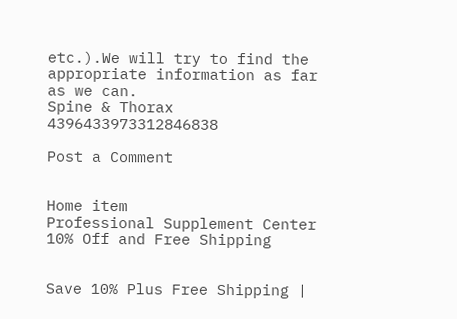etc.).We will try to find the appropriate information as far as we can.
Spine & Thorax 4396433973312846838

Post a Comment


Home item
Professional Supplement Center 10% Off and Free Shipping


Save 10% Plus Free Shipping |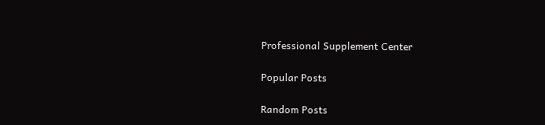Professional Supplement Center

Popular Posts

Random Posts